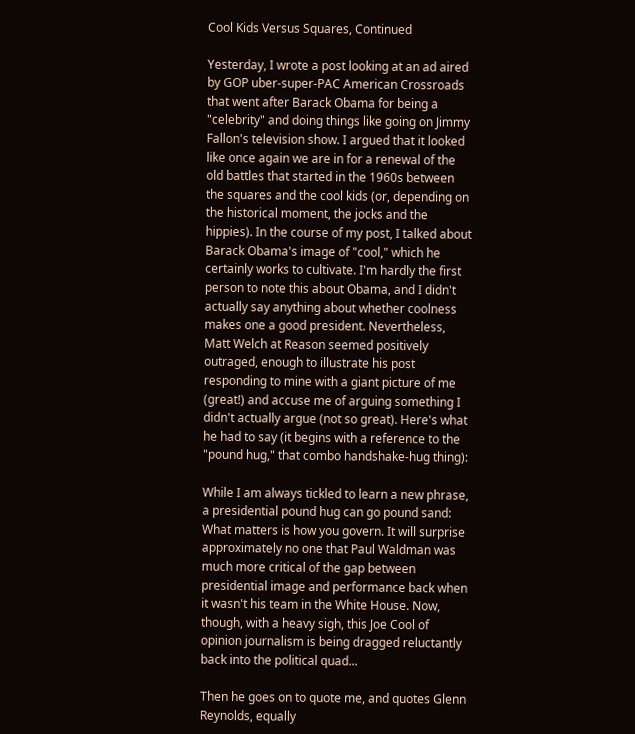Cool Kids Versus Squares, Continued

Yesterday, I wrote a post looking at an ad aired by GOP uber-super-PAC American Crossroads that went after Barack Obama for being a "celebrity" and doing things like going on Jimmy Fallon's television show. I argued that it looked like once again we are in for a renewal of the old battles that started in the 1960s between the squares and the cool kids (or, depending on the historical moment, the jocks and the hippies). In the course of my post, I talked about Barack Obama's image of "cool," which he certainly works to cultivate. I'm hardly the first person to note this about Obama, and I didn't actually say anything about whether coolness makes one a good president. Nevertheless, Matt Welch at Reason seemed positively outraged, enough to illustrate his post responding to mine with a giant picture of me (great!) and accuse me of arguing something I didn't actually argue (not so great). Here's what he had to say (it begins with a reference to the "pound hug," that combo handshake-hug thing):

While I am always tickled to learn a new phrase, a presidential pound hug can go pound sand: What matters is how you govern. It will surprise approximately no one that Paul Waldman was much more critical of the gap between presidential image and performance back when it wasn't his team in the White House. Now, though, with a heavy sigh, this Joe Cool of opinion journalism is being dragged reluctantly back into the political quad...

Then he goes on to quote me, and quotes Glenn Reynolds, equally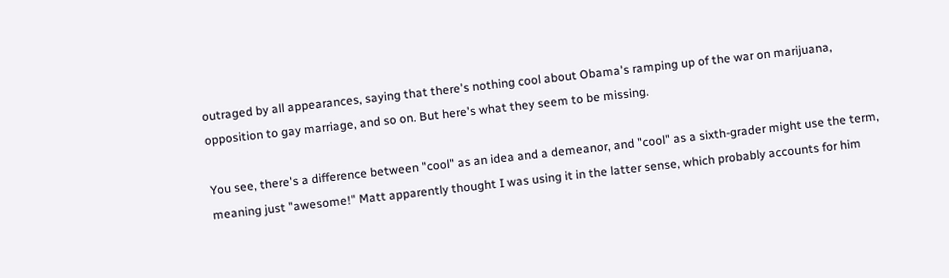outraged by all appearances, saying that there's nothing cool about Obama's ramping up of the war on marijuana, opposition to gay marriage, and so on. But here's what they seem to be missing.

You see, there's a difference between "cool" as an idea and a demeanor, and "cool" as a sixth-grader might use the term, meaning just "awesome!" Matt apparently thought I was using it in the latter sense, which probably accounts for him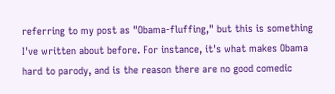referring to my post as "Obama-fluffing," but this is something I've written about before. For instance, it's what makes Obama hard to parody, and is the reason there are no good comedic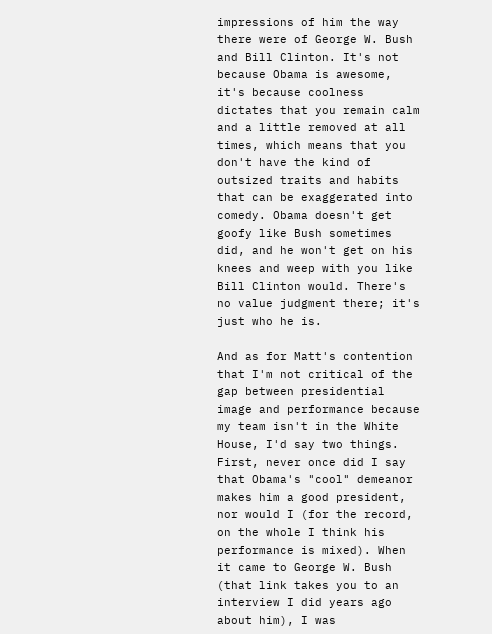impressions of him the way there were of George W. Bush and Bill Clinton. It's not because Obama is awesome, it's because coolness dictates that you remain calm and a little removed at all times, which means that you don't have the kind of outsized traits and habits that can be exaggerated into comedy. Obama doesn't get goofy like Bush sometimes did, and he won't get on his knees and weep with you like Bill Clinton would. There's no value judgment there; it's just who he is.

And as for Matt's contention that I'm not critical of the gap between presidential image and performance because my team isn't in the White House, I'd say two things. First, never once did I say that Obama's "cool" demeanor makes him a good president, nor would I (for the record, on the whole I think his performance is mixed). When it came to George W. Bush (that link takes you to an interview I did years ago about him), I was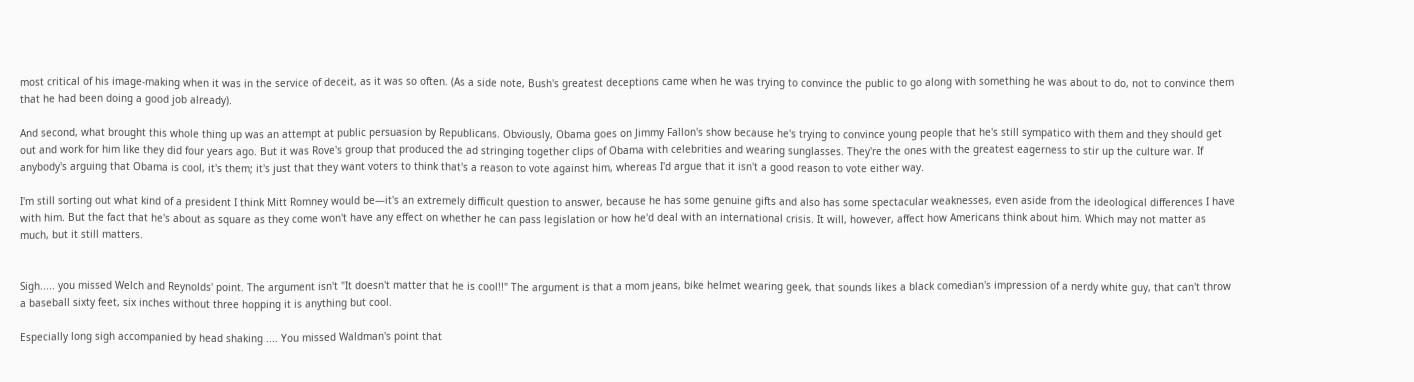most critical of his image-making when it was in the service of deceit, as it was so often. (As a side note, Bush's greatest deceptions came when he was trying to convince the public to go along with something he was about to do, not to convince them that he had been doing a good job already).

And second, what brought this whole thing up was an attempt at public persuasion by Republicans. Obviously, Obama goes on Jimmy Fallon's show because he's trying to convince young people that he's still sympatico with them and they should get out and work for him like they did four years ago. But it was Rove's group that produced the ad stringing together clips of Obama with celebrities and wearing sunglasses. They're the ones with the greatest eagerness to stir up the culture war. If anybody's arguing that Obama is cool, it's them; it's just that they want voters to think that's a reason to vote against him, whereas I'd argue that it isn't a good reason to vote either way.

I'm still sorting out what kind of a president I think Mitt Romney would be—it's an extremely difficult question to answer, because he has some genuine gifts and also has some spectacular weaknesses, even aside from the ideological differences I have with him. But the fact that he's about as square as they come won't have any effect on whether he can pass legislation or how he'd deal with an international crisis. It will, however, affect how Americans think about him. Which may not matter as much, but it still matters.


Sigh..... you missed Welch and Reynolds' point. The argument isn't "It doesn't matter that he is cool!!" The argument is that a mom jeans, bike helmet wearing geek, that sounds likes a black comedian's impression of a nerdy white guy, that can't throw a baseball sixty feet, six inches without three hopping it is anything but cool.

Especially long sigh accompanied by head shaking .... You missed Waldman's point that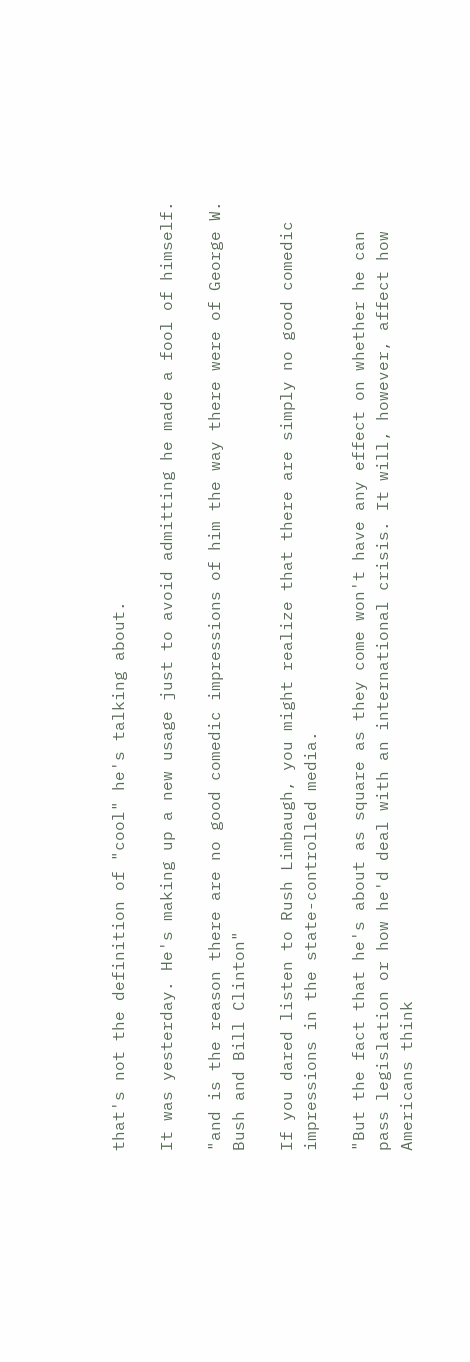that's not the definition of "cool" he's talking about.

It was yesterday. He's making up a new usage just to avoid admitting he made a fool of himself.

"and is the reason there are no good comedic impressions of him the way there were of George W. Bush and Bill Clinton"

If you dared listen to Rush Limbaugh, you might realize that there are simply no good comedic impressions in the state-controlled media.

"But the fact that he's about as square as they come won't have any effect on whether he can pass legislation or how he'd deal with an international crisis. It will, however, affect how Americans think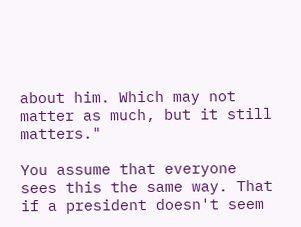about him. Which may not matter as much, but it still matters."

You assume that everyone sees this the same way. That if a president doesn't seem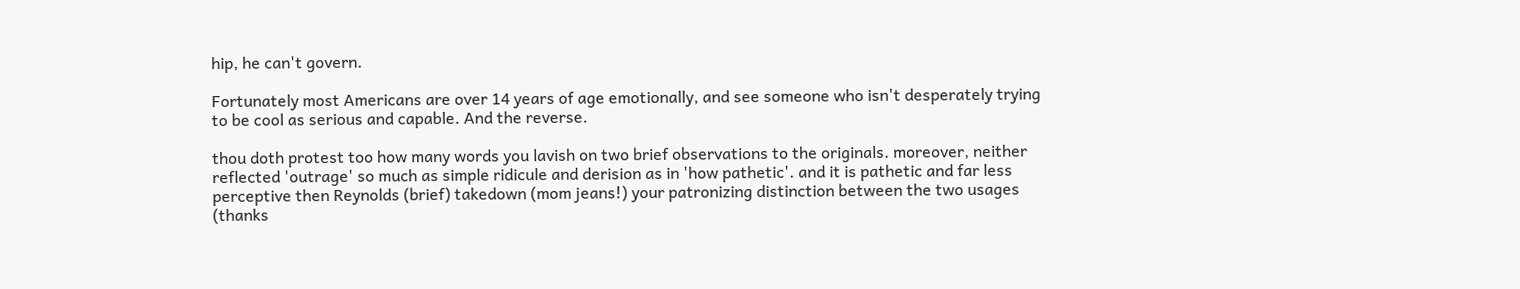hip, he can't govern.

Fortunately most Americans are over 14 years of age emotionally, and see someone who isn't desperately trying to be cool as serious and capable. And the reverse.

thou doth protest too how many words you lavish on two brief observations to the originals. moreover, neither reflected 'outrage' so much as simple ridicule and derision as in 'how pathetic'. and it is pathetic and far less perceptive then Reynolds (brief) takedown (mom jeans!) your patronizing distinction between the two usages (thanks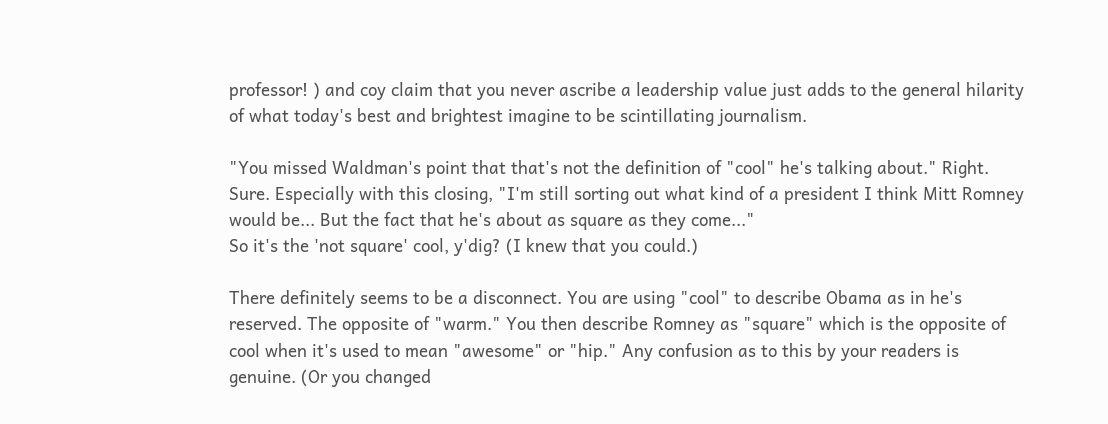professor! ) and coy claim that you never ascribe a leadership value just adds to the general hilarity of what today's best and brightest imagine to be scintillating journalism.

"You missed Waldman's point that that's not the definition of "cool" he's talking about." Right. Sure. Especially with this closing, "I'm still sorting out what kind of a president I think Mitt Romney would be... But the fact that he's about as square as they come..."
So it's the 'not square' cool, y'dig? (I knew that you could.)

There definitely seems to be a disconnect. You are using "cool" to describe Obama as in he's reserved. The opposite of "warm." You then describe Romney as "square" which is the opposite of cool when it's used to mean "awesome" or "hip." Any confusion as to this by your readers is genuine. (Or you changed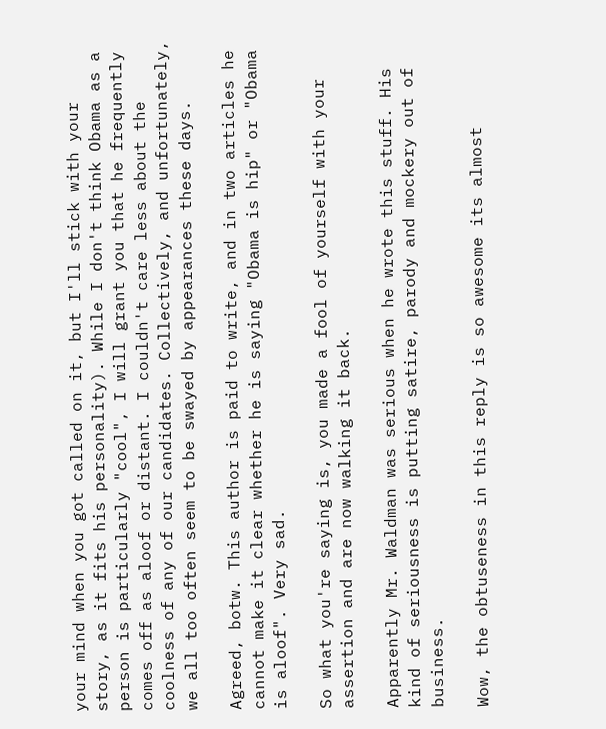your mind when you got called on it, but I'll stick with your story, as it fits his personality). While I don't think Obama as a person is particularly "cool", I will grant you that he frequently comes off as aloof or distant. I couldn't care less about the coolness of any of our candidates. Collectively, and unfortunately, we all too often seem to be swayed by appearances these days.

Agreed, botw. This author is paid to write, and in two articles he cannot make it clear whether he is saying "Obama is hip" or "Obama is aloof". Very sad.

So what you're saying is, you made a fool of yourself with your assertion and are now walking it back.

Apparently Mr. Waldman was serious when he wrote this stuff. His kind of seriousness is putting satire, parody and mockery out of business.

Wow, the obtuseness in this reply is so awesome its almost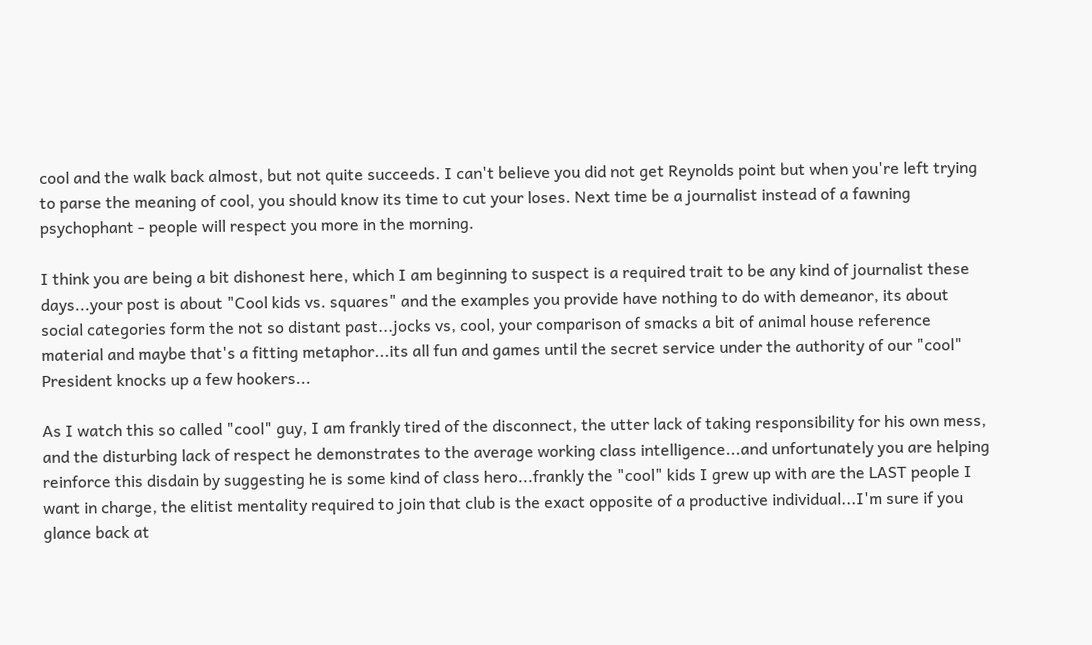cool and the walk back almost, but not quite succeeds. I can't believe you did not get Reynolds point but when you're left trying to parse the meaning of cool, you should know its time to cut your loses. Next time be a journalist instead of a fawning psychophant - people will respect you more in the morning.

I think you are being a bit dishonest here, which I am beginning to suspect is a required trait to be any kind of journalist these days...your post is about "Cool kids vs. squares" and the examples you provide have nothing to do with demeanor, its about social categories form the not so distant past...jocks vs, cool, your comparison of smacks a bit of animal house reference material and maybe that's a fitting metaphor...its all fun and games until the secret service under the authority of our "cool" President knocks up a few hookers...

As I watch this so called "cool" guy, I am frankly tired of the disconnect, the utter lack of taking responsibility for his own mess, and the disturbing lack of respect he demonstrates to the average working class intelligence...and unfortunately you are helping reinforce this disdain by suggesting he is some kind of class hero...frankly the "cool" kids I grew up with are the LAST people I want in charge, the elitist mentality required to join that club is the exact opposite of a productive individual...I'm sure if you glance back at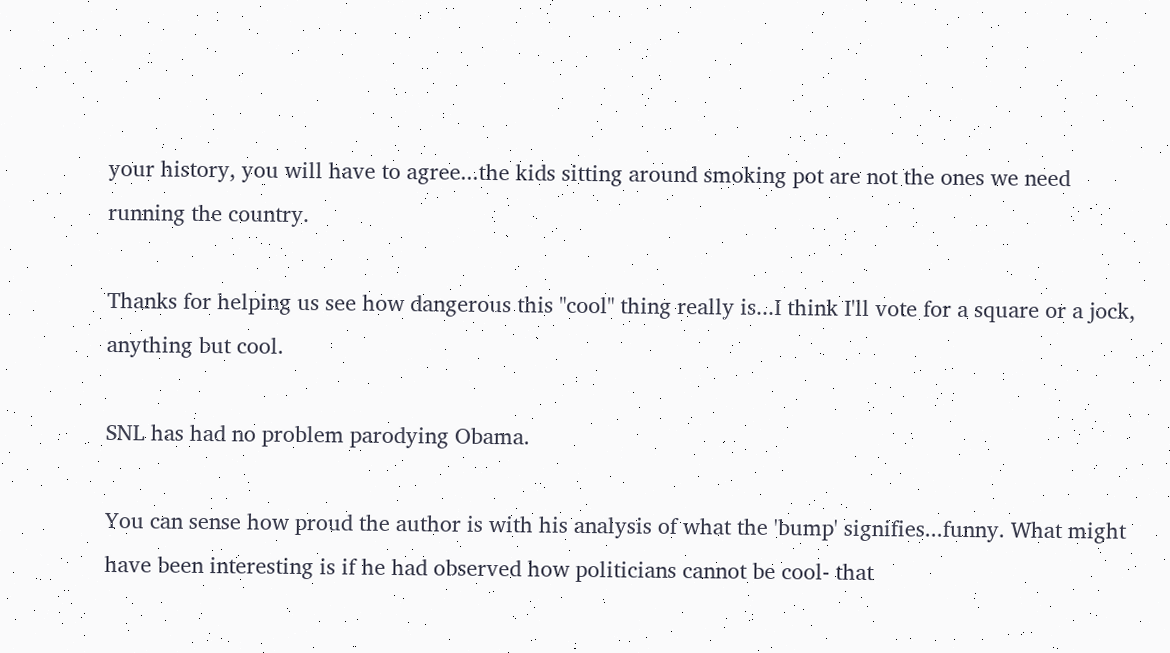your history, you will have to agree...the kids sitting around smoking pot are not the ones we need running the country.

Thanks for helping us see how dangerous this "cool" thing really is...I think I'll vote for a square or a jock, anything but cool.

SNL has had no problem parodying Obama.

You can sense how proud the author is with his analysis of what the 'bump' signifies...funny. What might have been interesting is if he had observed how politicians cannot be cool- that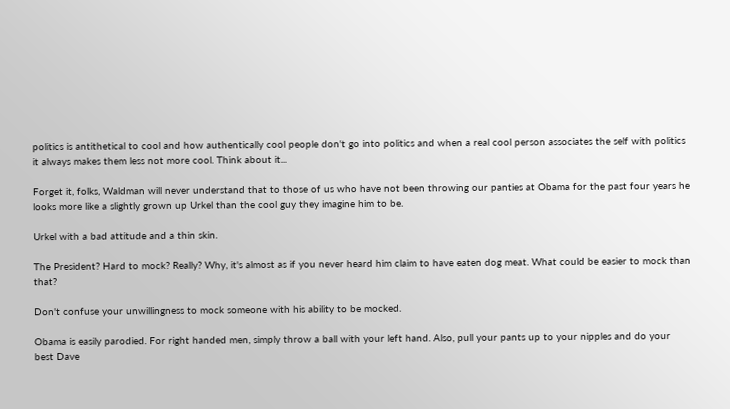politics is antithetical to cool and how authentically cool people don't go into politics and when a real cool person associates the self with politics it always makes them less not more cool. Think about it...

Forget it, folks, Waldman will never understand that to those of us who have not been throwing our panties at Obama for the past four years he looks more like a slightly grown up Urkel than the cool guy they imagine him to be.

Urkel with a bad attitude and a thin skin.

The President? Hard to mock? Really? Why, it's almost as if you never heard him claim to have eaten dog meat. What could be easier to mock than that?

Don't confuse your unwillingness to mock someone with his ability to be mocked.

Obama is easily parodied. For right handed men, simply throw a ball with your left hand. Also, pull your pants up to your nipples and do your best Dave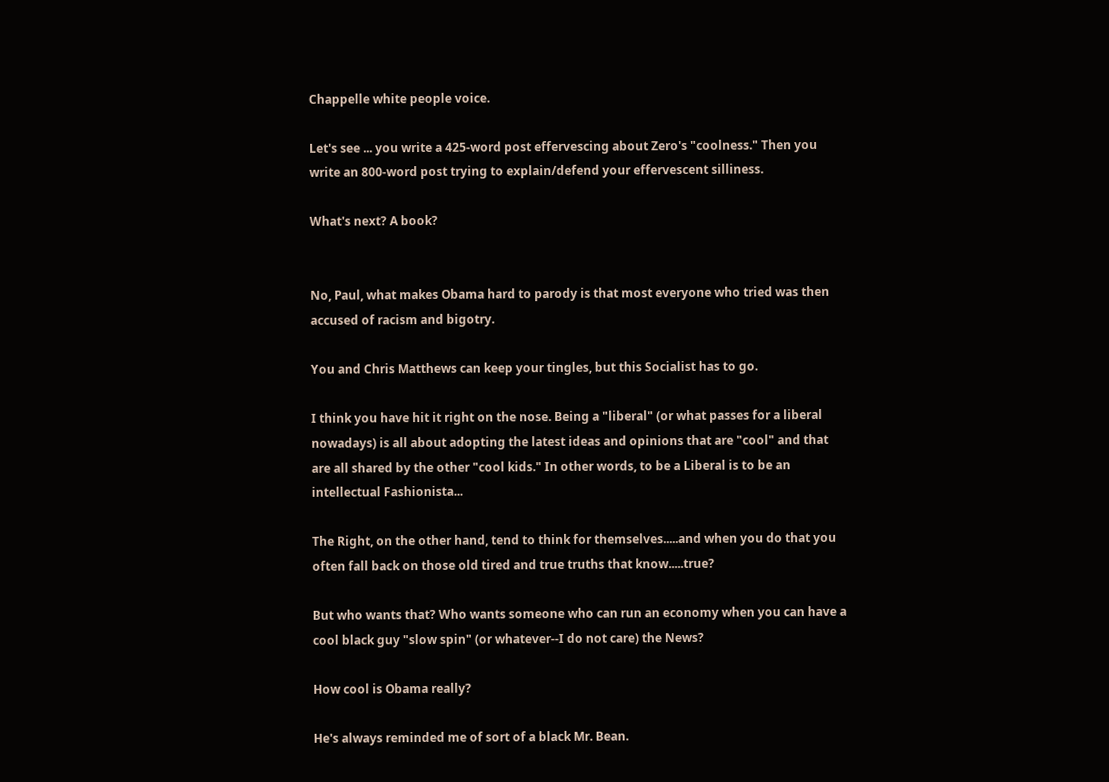Chappelle white people voice.

Let's see ... you write a 425-word post effervescing about Zero's "coolness." Then you write an 800-word post trying to explain/defend your effervescent silliness.

What's next? A book?


No, Paul, what makes Obama hard to parody is that most everyone who tried was then accused of racism and bigotry.

You and Chris Matthews can keep your tingles, but this Socialist has to go.

I think you have hit it right on the nose. Being a "liberal" (or what passes for a liberal nowadays) is all about adopting the latest ideas and opinions that are "cool" and that are all shared by the other "cool kids." In other words, to be a Liberal is to be an intellectual Fashionista...

The Right, on the other hand, tend to think for themselves.....and when you do that you often fall back on those old tired and true truths that know.....true?

But who wants that? Who wants someone who can run an economy when you can have a cool black guy "slow spin" (or whatever--I do not care) the News?

How cool is Obama really?

He's always reminded me of sort of a black Mr. Bean.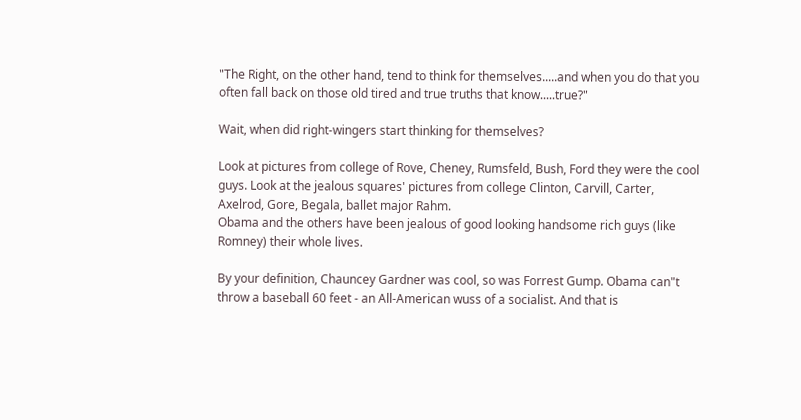"The Right, on the other hand, tend to think for themselves.....and when you do that you often fall back on those old tired and true truths that know.....true?"

Wait, when did right-wingers start thinking for themselves?

Look at pictures from college of Rove, Cheney, Rumsfeld, Bush, Ford they were the cool guys. Look at the jealous squares' pictures from college Clinton, Carvill, Carter, Axelrod, Gore, Begala, ballet major Rahm.
Obama and the others have been jealous of good looking handsome rich guys (like Romney) their whole lives.

By your definition, Chauncey Gardner was cool, so was Forrest Gump. Obama can"t throw a baseball 60 feet - an All-American wuss of a socialist. And that is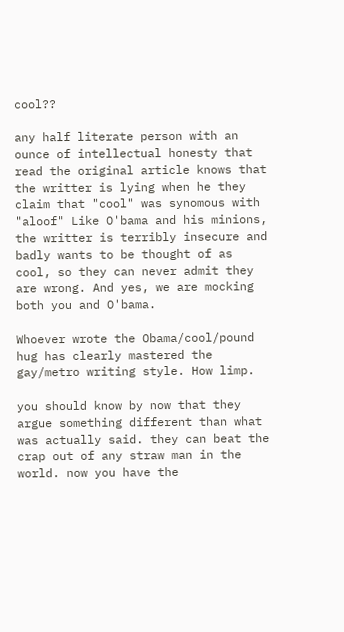cool??

any half literate person with an ounce of intellectual honesty that read the original article knows that the writter is lying when he they claim that "cool" was synomous with "aloof" Like O'bama and his minions, the writter is terribly insecure and badly wants to be thought of as cool, so they can never admit they are wrong. And yes, we are mocking both you and O'bama.

Whoever wrote the Obama/cool/pound hug has clearly mastered the gay/metro writing style. How limp.

you should know by now that they argue something different than what was actually said. they can beat the crap out of any straw man in the world. now you have the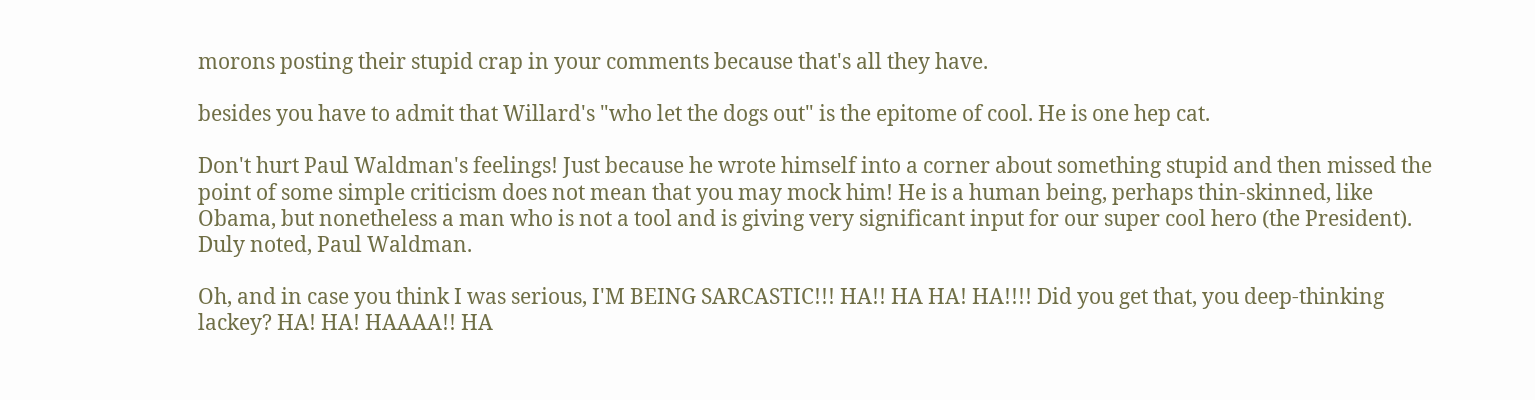morons posting their stupid crap in your comments because that's all they have.

besides you have to admit that Willard's "who let the dogs out" is the epitome of cool. He is one hep cat.

Don't hurt Paul Waldman's feelings! Just because he wrote himself into a corner about something stupid and then missed the point of some simple criticism does not mean that you may mock him! He is a human being, perhaps thin-skinned, like Obama, but nonetheless a man who is not a tool and is giving very significant input for our super cool hero (the President). Duly noted, Paul Waldman.

Oh, and in case you think I was serious, I'M BEING SARCASTIC!!! HA!! HA HA! HA!!!! Did you get that, you deep-thinking lackey? HA! HA! HAAAA!! HA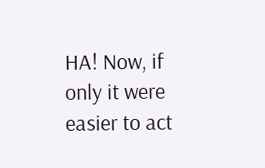HA! Now, if only it were easier to act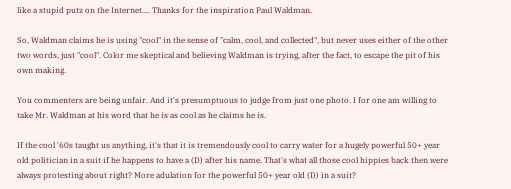like a stupid putz on the Internet.... Thanks for the inspiration Paul Waldman.

So, Waldman claims he is using "cool" in the sense of "calm, cool, and collected", but never uses either of the other two words, just "cool". Color me skeptical and believing Waldman is trying, after the fact, to escape the pit of his own making.

You commenters are being unfair. And it's presumptuous to judge from just one photo. I for one am willing to take Mr. Waldman at his word that he is as cool as he claims he is.

If the cool '60s taught us anything, it's that it is tremendously cool to carry water for a hugely powerful 50+ year old politician in a suit if he happens to have a (D) after his name. That's what all those cool hippies back then were always protesting about right? More adulation for the powerful 50+ year old (D) in a suit?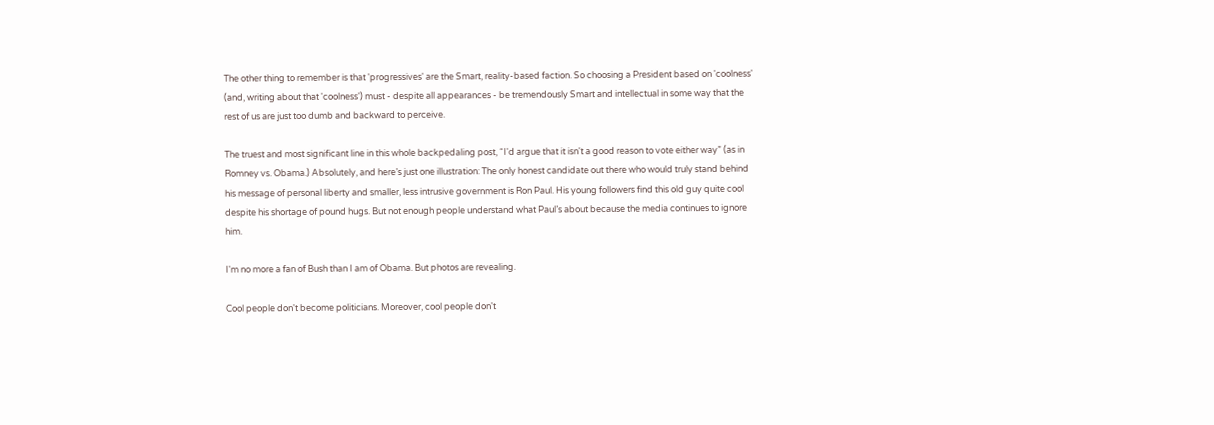The other thing to remember is that 'progressives' are the Smart, reality-based faction. So choosing a President based on 'coolness' (and, writing about that 'coolness') must - despite all appearances - be tremendously Smart and intellectual in some way that the rest of us are just too dumb and backward to perceive.

The truest and most significant line in this whole backpedaling post, “I'd argue that it isn't a good reason to vote either way” (as in Romney vs. Obama.) Absolutely, and here’s just one illustration: The only honest candidate out there who would truly stand behind his message of personal liberty and smaller, less intrusive government is Ron Paul. His young followers find this old guy quite cool despite his shortage of pound hugs. But not enough people understand what Paul’s about because the media continues to ignore him.

I'm no more a fan of Bush than I am of Obama. But photos are revealing.

Cool people don't become politicians. Moreover, cool people don't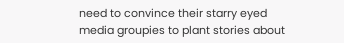need to convince their starry eyed media groupies to plant stories about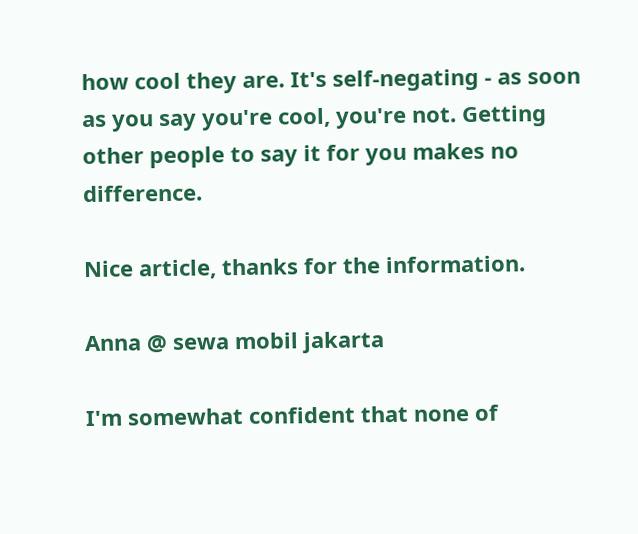how cool they are. It's self-negating - as soon as you say you're cool, you're not. Getting other people to say it for you makes no difference.

Nice article, thanks for the information.

Anna @ sewa mobil jakarta

I'm somewhat confident that none of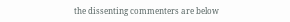the dissenting commenters are below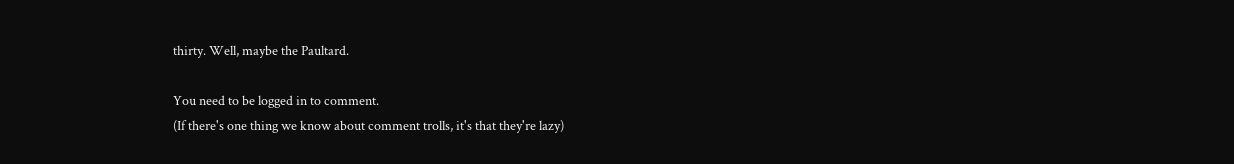thirty. Well, maybe the Paultard.

You need to be logged in to comment.
(If there's one thing we know about comment trolls, it's that they're lazy)